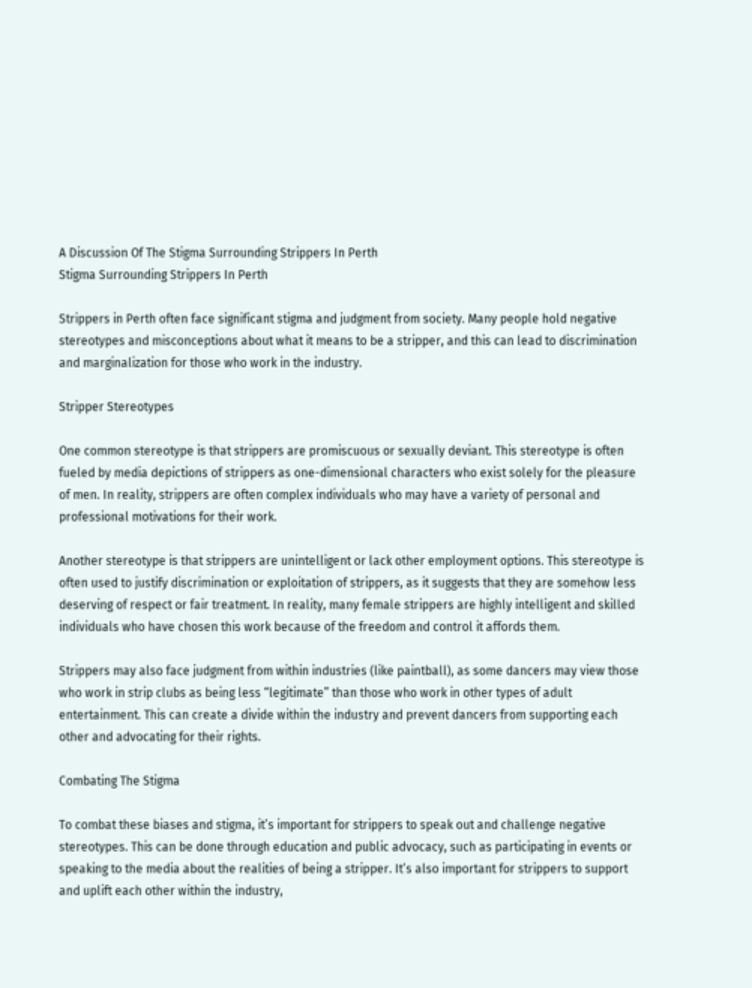A Discussion Of The Stigma Surrounding Strippers In Perth
Stigma Surrounding Strippers In Perth

Strippers in Perth often face significant stigma and judgment from society. Many people hold negative stereotypes and misconceptions about what it means to be a stripper, and this can lead to discrimination and marginalization for those who work in the industry.

Stripper Stereotypes

One common stereotype is that strippers are promiscuous or sexually deviant. This stereotype is often fueled by media depictions of strippers as one-dimensional characters who exist solely for the pleasure of men. In reality, strippers are often complex individuals who may have a variety of personal and professional motivations for their work.

Another stereotype is that strippers are unintelligent or lack other employment options. This stereotype is often used to justify discrimination or exploitation of strippers, as it suggests that they are somehow less deserving of respect or fair treatment. In reality, many female strippers are highly intelligent and skilled individuals who have chosen this work because of the freedom and control it affords them.

Strippers may also face judgment from within industries (like paintball), as some dancers may view those who work in strip clubs as being less “legitimate” than those who work in other types of adult entertainment. This can create a divide within the industry and prevent dancers from supporting each other and advocating for their rights.

Combating The Stigma

To combat these biases and stigma, it’s important for strippers to speak out and challenge negative stereotypes. This can be done through education and public advocacy, such as participating in events or speaking to the media about the realities of being a stripper. It’s also important for strippers to support and uplift each other within the industry,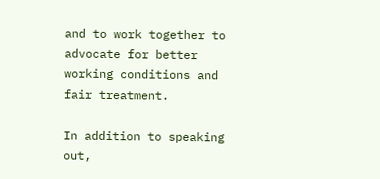and to work together to advocate for better working conditions and fair treatment.

In addition to speaking out,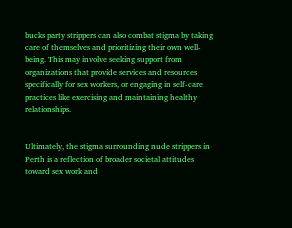bucks party strippers can also combat stigma by taking care of themselves and prioritizing their own well-being. This may involve seeking support from organizations that provide services and resources specifically for sex workers, or engaging in self-care practices like exercising and maintaining healthy relationships.


Ultimately, the stigma surrounding nude strippers in Perth is a reflection of broader societal attitudes toward sex work and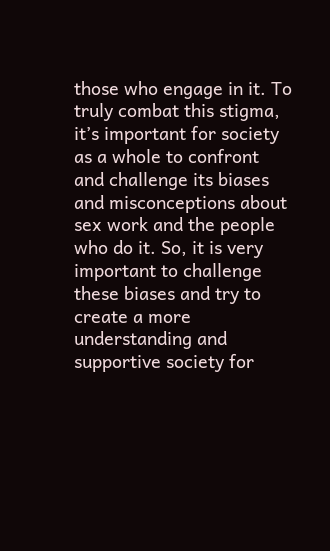those who engage in it. To truly combat this stigma, it’s important for society as a whole to confront and challenge its biases and misconceptions about sex work and the people who do it. So, it is very important to challenge these biases and try to create a more understanding and supportive society for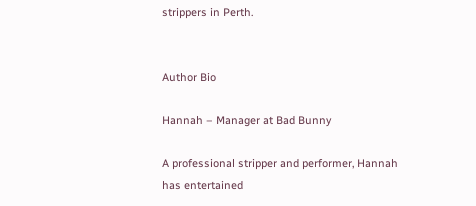strippers in Perth.


Author Bio

Hannah – Manager at Bad Bunny

A professional stripper and performer, Hannah has entertained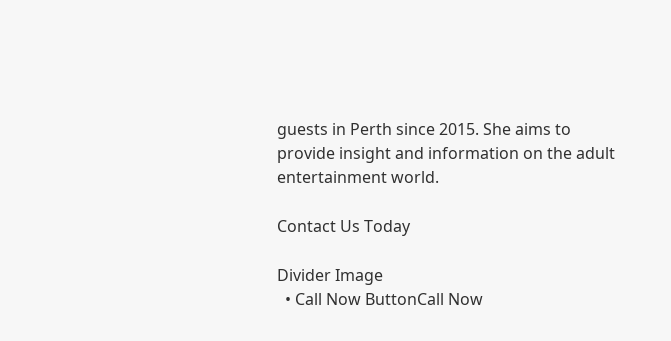guests in Perth since 2015. She aims to provide insight and information on the adult entertainment world.

Contact Us Today

Divider Image
  • Call Now ButtonCall Now